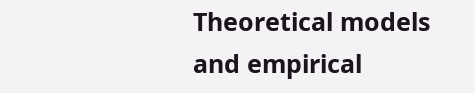Theoretical models and empirical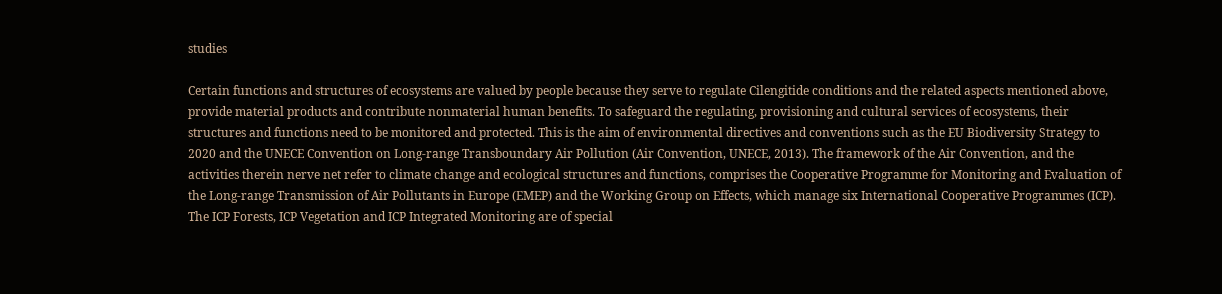studies

Certain functions and structures of ecosystems are valued by people because they serve to regulate Cilengitide conditions and the related aspects mentioned above, provide material products and contribute nonmaterial human benefits. To safeguard the regulating, provisioning and cultural services of ecosystems, their structures and functions need to be monitored and protected. This is the aim of environmental directives and conventions such as the EU Biodiversity Strategy to 2020 and the UNECE Convention on Long-range Transboundary Air Pollution (Air Convention, UNECE, 2013). The framework of the Air Convention, and the activities therein nerve net refer to climate change and ecological structures and functions, comprises the Cooperative Programme for Monitoring and Evaluation of the Long-range Transmission of Air Pollutants in Europe (EMEP) and the Working Group on Effects, which manage six International Cooperative Programmes (ICP). The ICP Forests, ICP Vegetation and ICP Integrated Monitoring are of special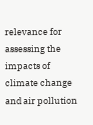relevance for assessing the impacts of climate change and air pollution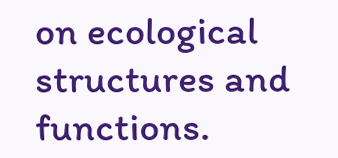on ecological structures and functions.